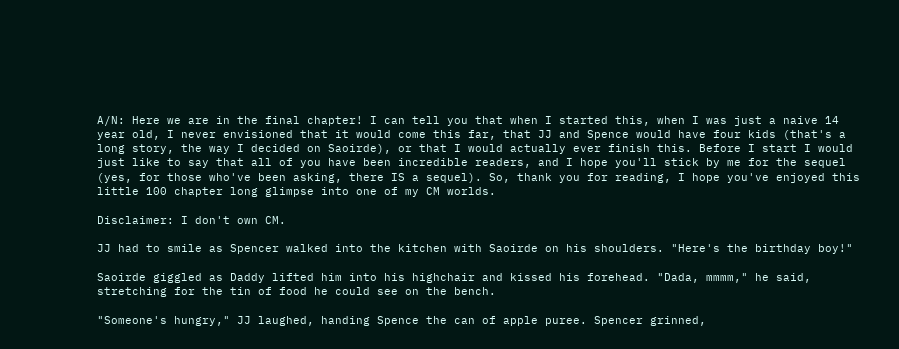A/N: Here we are in the final chapter! I can tell you that when I started this, when I was just a naive 14 year old, I never envisioned that it would come this far, that JJ and Spence would have four kids (that's a long story, the way I decided on Saoirde), or that I would actually ever finish this. Before I start I would just like to say that all of you have been incredible readers, and I hope you'll stick by me for the sequel (yes, for those who've been asking, there IS a sequel). So, thank you for reading, I hope you've enjoyed this little 100 chapter long glimpse into one of my CM worlds.

Disclaimer: I don't own CM.

JJ had to smile as Spencer walked into the kitchen with Saoirde on his shoulders. "Here's the birthday boy!"

Saoirde giggled as Daddy lifted him into his highchair and kissed his forehead. "Dada, mmmm," he said, stretching for the tin of food he could see on the bench.

"Someone's hungry," JJ laughed, handing Spence the can of apple puree. Spencer grinned,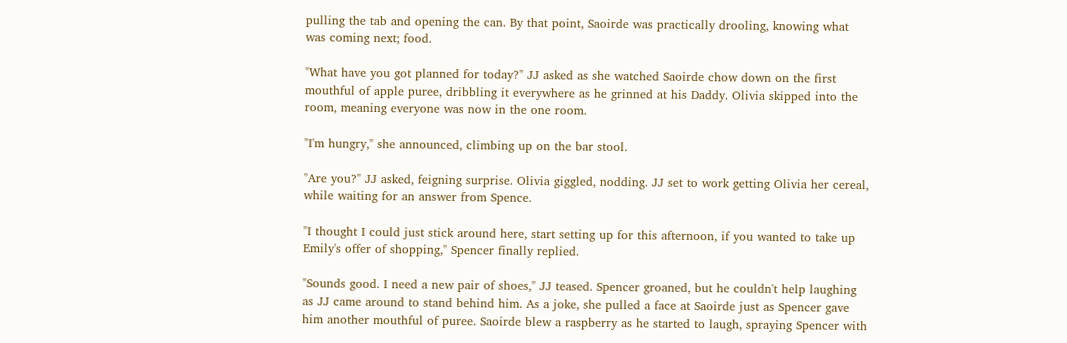pulling the tab and opening the can. By that point, Saoirde was practically drooling, knowing what was coming next; food.

"What have you got planned for today?" JJ asked as she watched Saoirde chow down on the first mouthful of apple puree, dribbling it everywhere as he grinned at his Daddy. Olivia skipped into the room, meaning everyone was now in the one room.

"I'm hungry," she announced, climbing up on the bar stool.

"Are you?" JJ asked, feigning surprise. Olivia giggled, nodding. JJ set to work getting Olivia her cereal, while waiting for an answer from Spence.

"I thought I could just stick around here, start setting up for this afternoon, if you wanted to take up Emily's offer of shopping," Spencer finally replied.

"Sounds good. I need a new pair of shoes," JJ teased. Spencer groaned, but he couldn't help laughing as JJ came around to stand behind him. As a joke, she pulled a face at Saoirde just as Spencer gave him another mouthful of puree. Saoirde blew a raspberry as he started to laugh, spraying Spencer with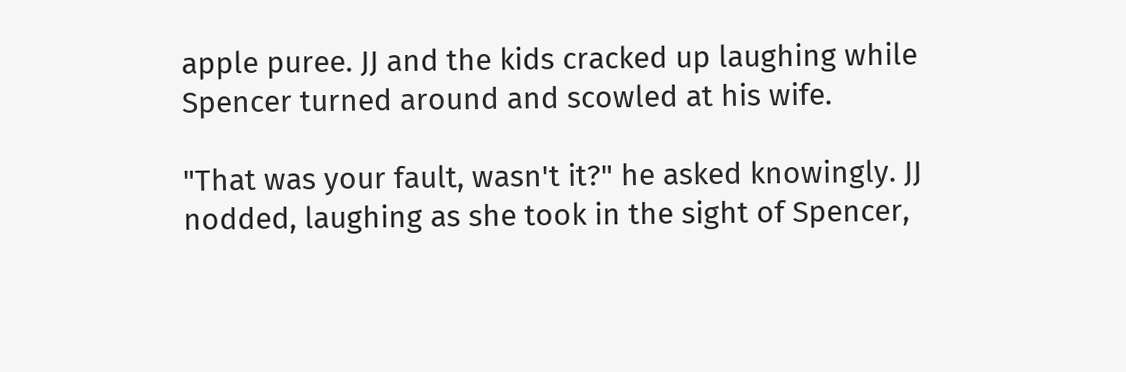apple puree. JJ and the kids cracked up laughing while Spencer turned around and scowled at his wife.

"That was your fault, wasn't it?" he asked knowingly. JJ nodded, laughing as she took in the sight of Spencer,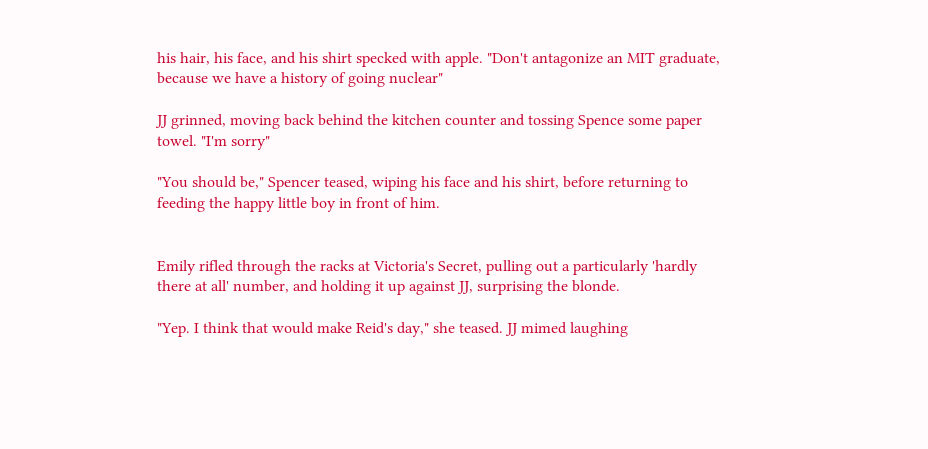his hair, his face, and his shirt specked with apple. "Don't antagonize an MIT graduate, because we have a history of going nuclear"

JJ grinned, moving back behind the kitchen counter and tossing Spence some paper towel. "I'm sorry"

"You should be," Spencer teased, wiping his face and his shirt, before returning to feeding the happy little boy in front of him.


Emily rifled through the racks at Victoria's Secret, pulling out a particularly 'hardly there at all' number, and holding it up against JJ, surprising the blonde.

"Yep. I think that would make Reid's day," she teased. JJ mimed laughing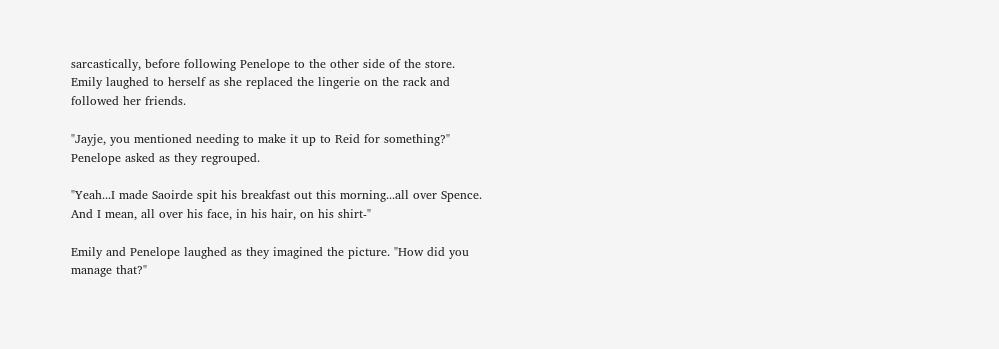sarcastically, before following Penelope to the other side of the store. Emily laughed to herself as she replaced the lingerie on the rack and followed her friends.

"Jayje, you mentioned needing to make it up to Reid for something?" Penelope asked as they regrouped.

"Yeah...I made Saoirde spit his breakfast out this morning...all over Spence. And I mean, all over his face, in his hair, on his shirt-"

Emily and Penelope laughed as they imagined the picture. "How did you manage that?"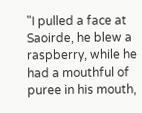"I pulled a face at Saoirde, he blew a raspberry, while he had a mouthful of puree in his mouth,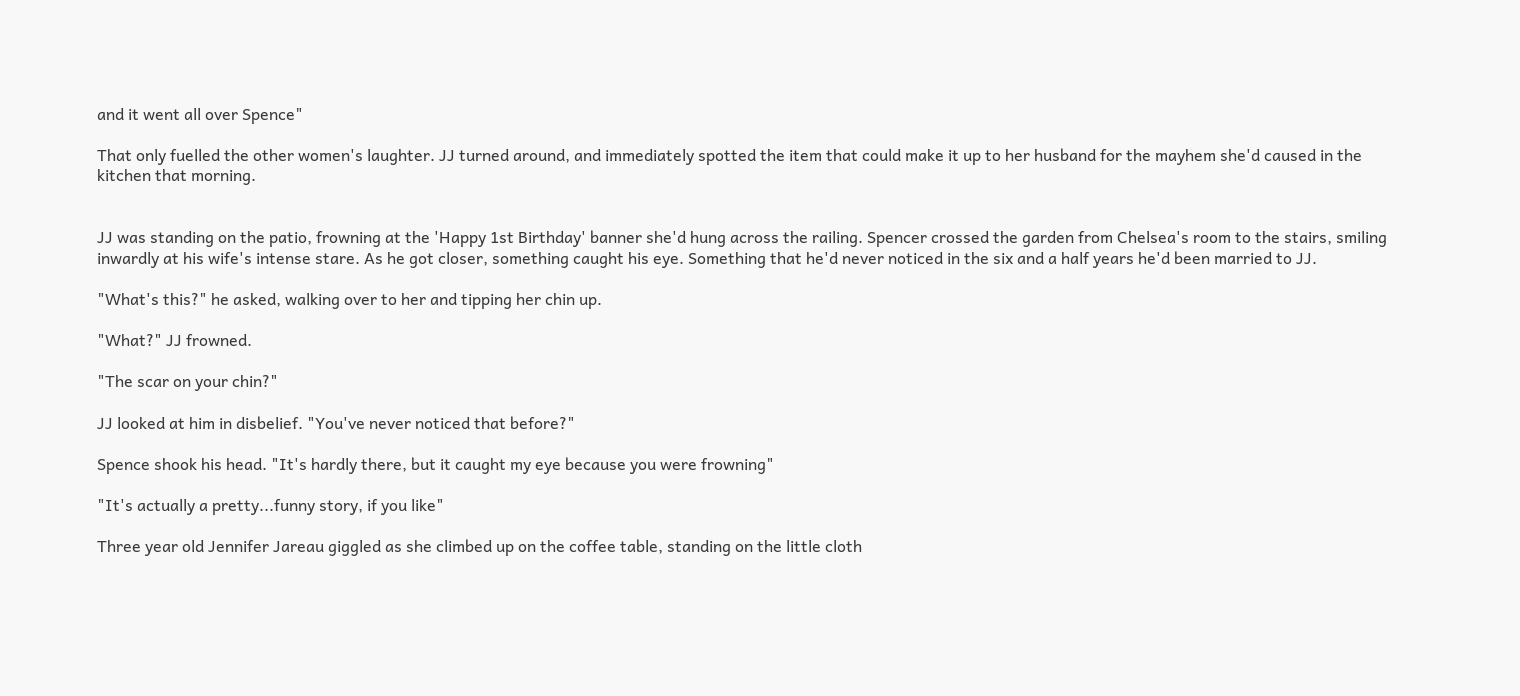and it went all over Spence"

That only fuelled the other women's laughter. JJ turned around, and immediately spotted the item that could make it up to her husband for the mayhem she'd caused in the kitchen that morning.


JJ was standing on the patio, frowning at the 'Happy 1st Birthday' banner she'd hung across the railing. Spencer crossed the garden from Chelsea's room to the stairs, smiling inwardly at his wife's intense stare. As he got closer, something caught his eye. Something that he'd never noticed in the six and a half years he'd been married to JJ.

"What's this?" he asked, walking over to her and tipping her chin up.

"What?" JJ frowned.

"The scar on your chin?"

JJ looked at him in disbelief. "You've never noticed that before?"

Spence shook his head. "It's hardly there, but it caught my eye because you were frowning"

"It's actually a pretty...funny story, if you like"

Three year old Jennifer Jareau giggled as she climbed up on the coffee table, standing on the little cloth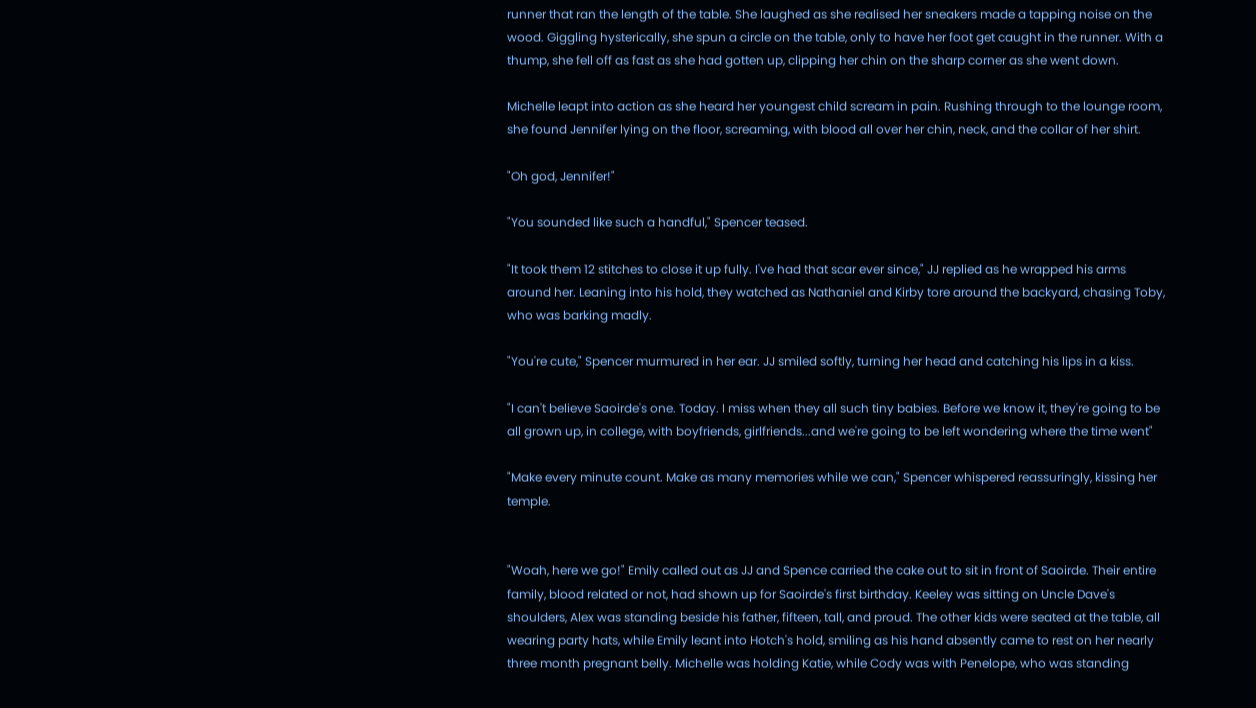runner that ran the length of the table. She laughed as she realised her sneakers made a tapping noise on the wood. Giggling hysterically, she spun a circle on the table, only to have her foot get caught in the runner. With a thump, she fell off as fast as she had gotten up, clipping her chin on the sharp corner as she went down.

Michelle leapt into action as she heard her youngest child scream in pain. Rushing through to the lounge room, she found Jennifer lying on the floor, screaming, with blood all over her chin, neck, and the collar of her shirt.

"Oh god, Jennifer!"

"You sounded like such a handful," Spencer teased.

"It took them 12 stitches to close it up fully. I've had that scar ever since," JJ replied as he wrapped his arms around her. Leaning into his hold, they watched as Nathaniel and Kirby tore around the backyard, chasing Toby, who was barking madly.

"You're cute," Spencer murmured in her ear. JJ smiled softly, turning her head and catching his lips in a kiss.

"I can't believe Saoirde's one. Today. I miss when they all such tiny babies. Before we know it, they're going to be all grown up, in college, with boyfriends, girlfriends...and we're going to be left wondering where the time went"

"Make every minute count. Make as many memories while we can," Spencer whispered reassuringly, kissing her temple.


"Woah, here we go!" Emily called out as JJ and Spence carried the cake out to sit in front of Saoirde. Their entire family, blood related or not, had shown up for Saoirde's first birthday. Keeley was sitting on Uncle Dave's shoulders, Alex was standing beside his father, fifteen, tall, and proud. The other kids were seated at the table, all wearing party hats, while Emily leant into Hotch's hold, smiling as his hand absently came to rest on her nearly three month pregnant belly. Michelle was holding Katie, while Cody was with Penelope, who was standing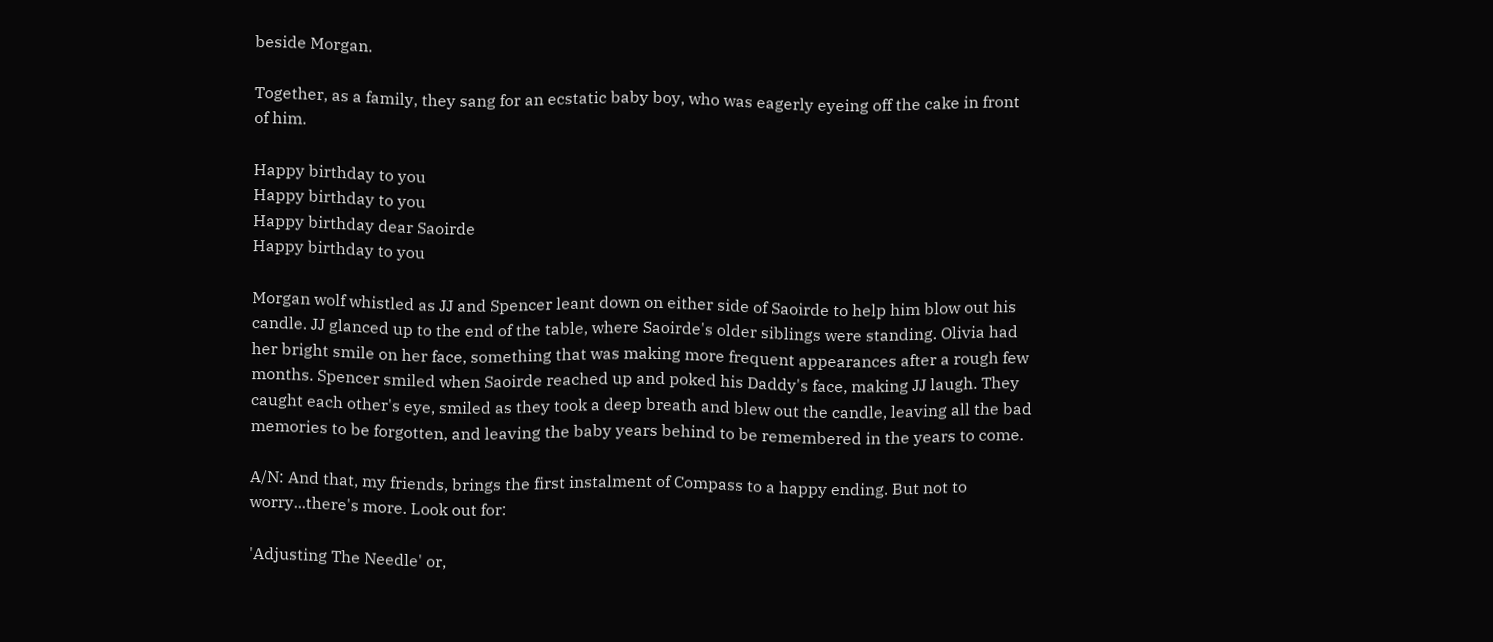beside Morgan.

Together, as a family, they sang for an ecstatic baby boy, who was eagerly eyeing off the cake in front of him.

Happy birthday to you
Happy birthday to you
Happy birthday dear Saoirde
Happy birthday to you

Morgan wolf whistled as JJ and Spencer leant down on either side of Saoirde to help him blow out his candle. JJ glanced up to the end of the table, where Saoirde's older siblings were standing. Olivia had her bright smile on her face, something that was making more frequent appearances after a rough few months. Spencer smiled when Saoirde reached up and poked his Daddy's face, making JJ laugh. They caught each other's eye, smiled as they took a deep breath and blew out the candle, leaving all the bad memories to be forgotten, and leaving the baby years behind to be remembered in the years to come.

A/N: And that, my friends, brings the first instalment of Compass to a happy ending. But not to worry...there's more. Look out for:

'Adjusting The Needle' or,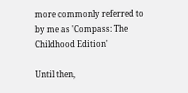more commonly referred to by me as 'Compass: The Childhood Edition'

Until then,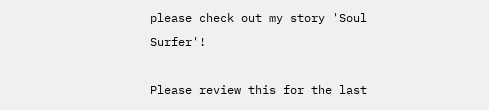please check out my story 'Soul Surfer'!

Please review this for the last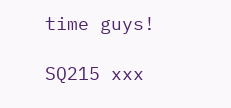time guys!

SQ215 xxx